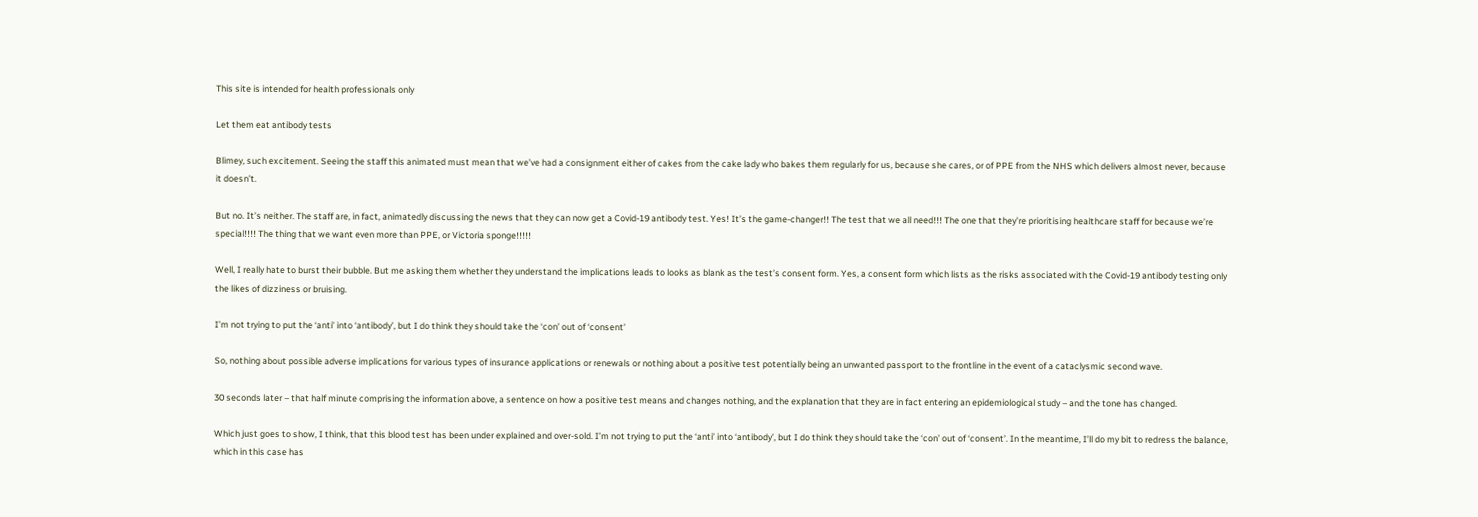This site is intended for health professionals only

Let them eat antibody tests

Blimey, such excitement. Seeing the staff this animated must mean that we’ve had a consignment either of cakes from the cake lady who bakes them regularly for us, because she cares, or of PPE from the NHS which delivers almost never, because it doesn’t.

But no. It’s neither. The staff are, in fact, animatedly discussing the news that they can now get a Covid-19 antibody test. Yes! It’s the game-changer!! The test that we all need!!! The one that they’re prioritising healthcare staff for because we’re special!!!! The thing that we want even more than PPE, or Victoria sponge!!!!!

Well, I really hate to burst their bubble. But me asking them whether they understand the implications leads to looks as blank as the test’s consent form. Yes, a consent form which lists as the risks associated with the Covid-19 antibody testing only the likes of dizziness or bruising.

I’m not trying to put the ‘anti’ into ‘antibody’, but I do think they should take the ‘con’ out of ‘consent’

So, nothing about possible adverse implications for various types of insurance applications or renewals or nothing about a positive test potentially being an unwanted passport to the frontline in the event of a cataclysmic second wave.

30 seconds later – that half minute comprising the information above, a sentence on how a positive test means and changes nothing, and the explanation that they are in fact entering an epidemiological study – and the tone has changed.

Which just goes to show, I think, that this blood test has been under explained and over-sold. I’m not trying to put the ‘anti’ into ‘antibody’, but I do think they should take the ‘con’ out of ‘consent’. In the meantime, I’ll do my bit to redress the balance, which in this case has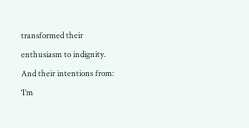transformed their enthusiasm to indignity. And their intentions from: ‘I’m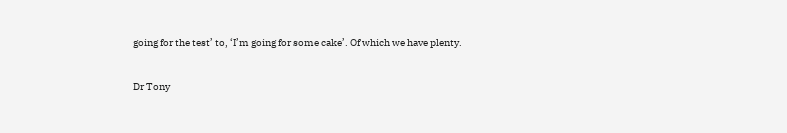going for the test’ to, ‘I’m going for some cake’. Of which we have plenty.

Dr Tony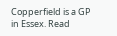Copperfield is a GP in Essex. Read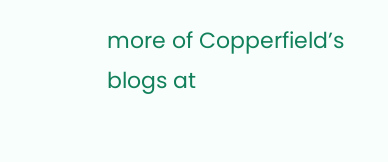more of Copperfield’s blogs at